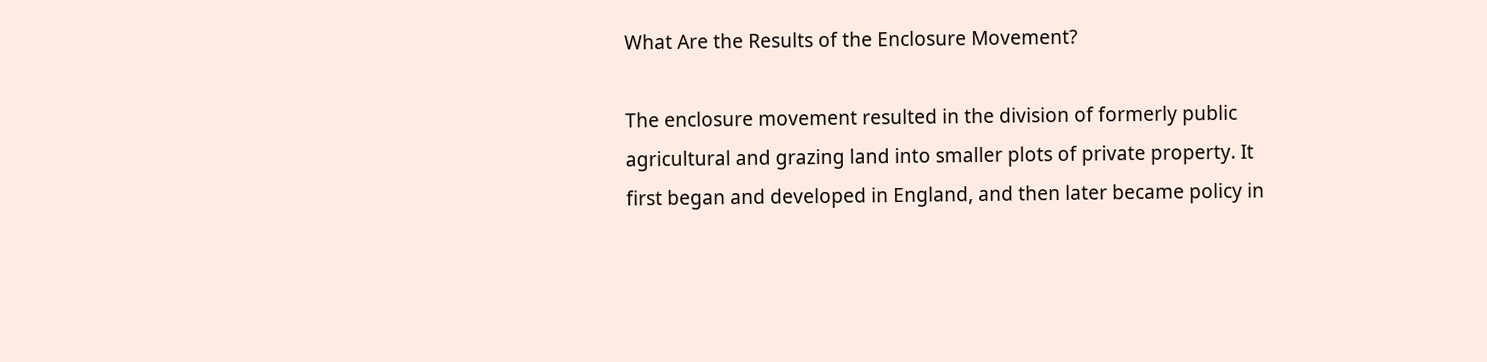What Are the Results of the Enclosure Movement?

The enclosure movement resulted in the division of formerly public agricultural and grazing land into smaller plots of private property. It first began and developed in England, and then later became policy in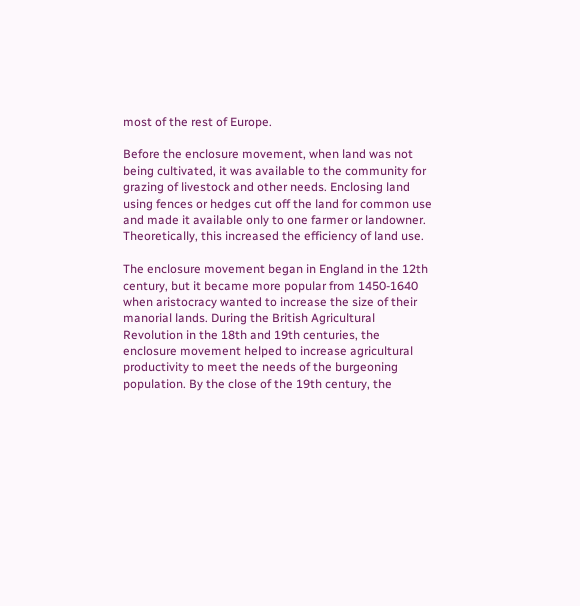most of the rest of Europe.

Before the enclosure movement, when land was not being cultivated, it was available to the community for grazing of livestock and other needs. Enclosing land using fences or hedges cut off the land for common use and made it available only to one farmer or landowner. Theoretically, this increased the efficiency of land use.

The enclosure movement began in England in the 12th century, but it became more popular from 1450-1640 when aristocracy wanted to increase the size of their manorial lands. During the British Agricultural Revolution in the 18th and 19th centuries, the enclosure movement helped to increase agricultural productivity to meet the needs of the burgeoning population. By the close of the 19th century, the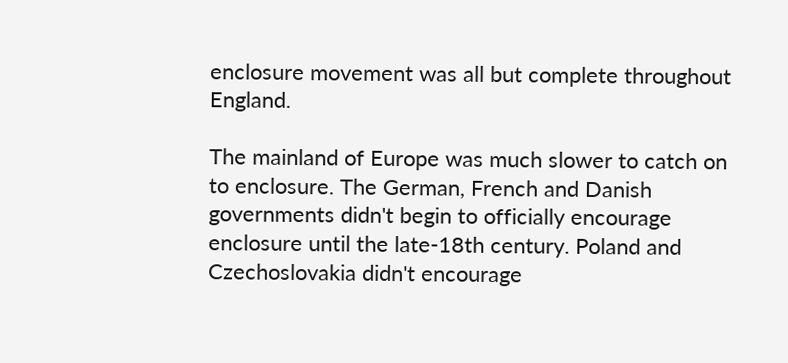enclosure movement was all but complete throughout England.

The mainland of Europe was much slower to catch on to enclosure. The German, French and Danish governments didn't begin to officially encourage enclosure until the late-18th century. Poland and Czechoslovakia didn't encourage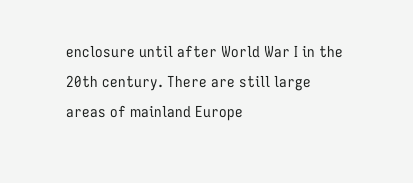enclosure until after World War I in the 20th century. There are still large areas of mainland Europe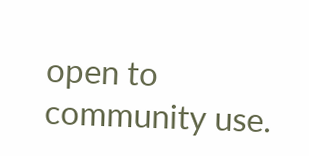open to community use.